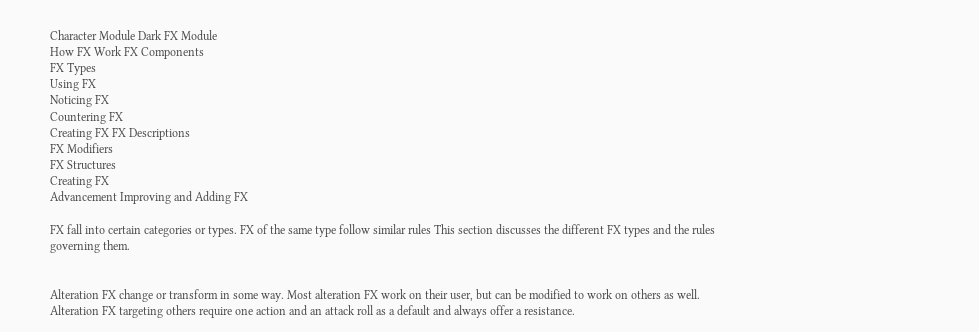Character Module Dark FX Module
How FX Work FX Components
FX Types
Using FX
Noticing FX
Countering FX
Creating FX FX Descriptions
FX Modifiers
FX Structures
Creating FX
Advancement Improving and Adding FX

FX fall into certain categories or types. FX of the same type follow similar rules This section discusses the different FX types and the rules governing them.


Alteration FX change or transform in some way. Most alteration FX work on their user, but can be modified to work on others as well. Alteration FX targeting others require one action and an attack roll as a default and always offer a resistance.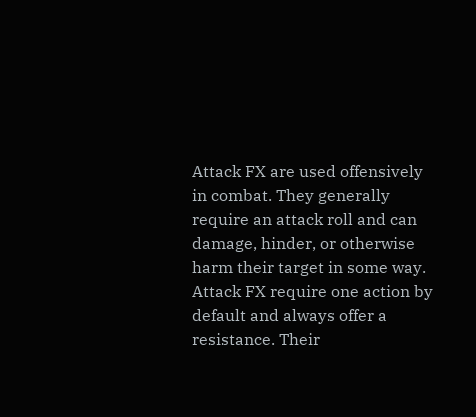Attack FX are used offensively in combat. They generally require an attack roll and can damage, hinder, or otherwise harm their target in some way. Attack FX require one action by default and always offer a resistance. Their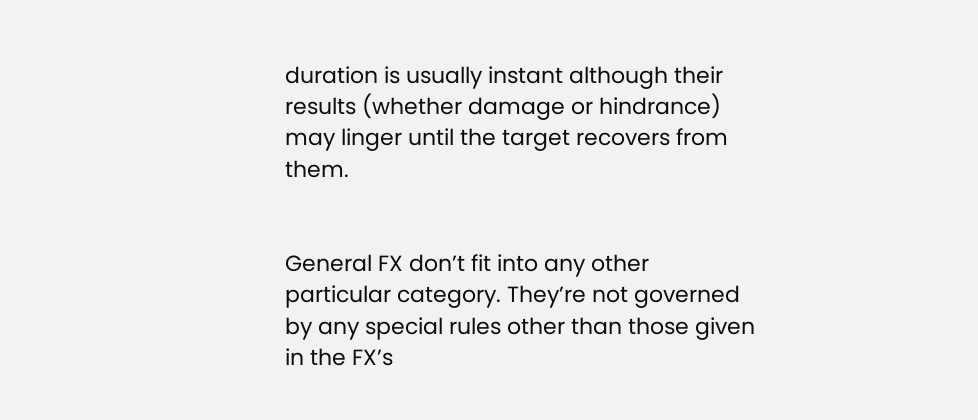duration is usually instant although their results (whether damage or hindrance) may linger until the target recovers from them.


General FX don’t fit into any other particular category. They’re not governed by any special rules other than those given in the FX’s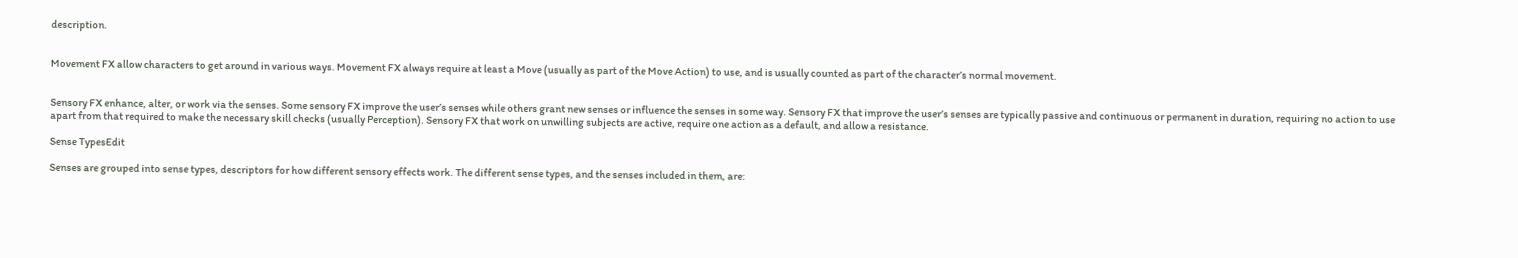description.


Movement FX allow characters to get around in various ways. Movement FX always require at least a Move (usually as part of the Move Action) to use, and is usually counted as part of the character’s normal movement.


Sensory FX enhance, alter, or work via the senses. Some sensory FX improve the user’s senses while others grant new senses or influence the senses in some way. Sensory FX that improve the user’s senses are typically passive and continuous or permanent in duration, requiring no action to use apart from that required to make the necessary skill checks (usually Perception). Sensory FX that work on unwilling subjects are active, require one action as a default, and allow a resistance.

Sense TypesEdit

Senses are grouped into sense types, descriptors for how different sensory effects work. The different sense types, and the senses included in them, are: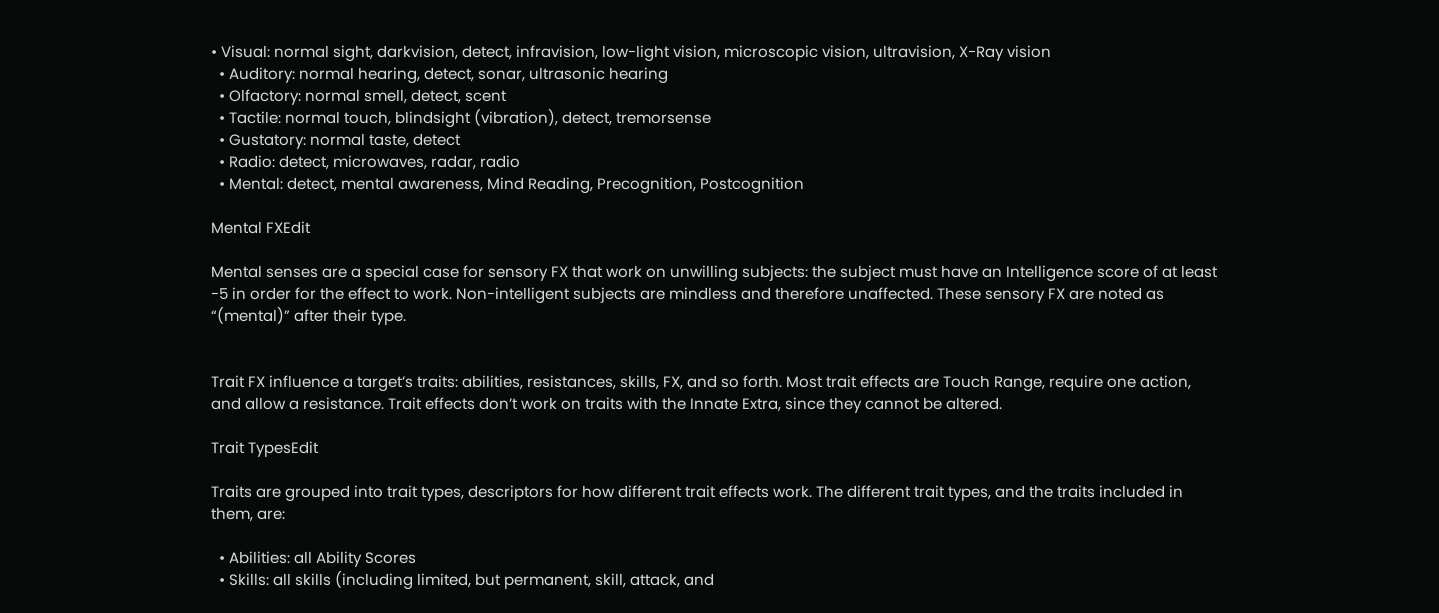• Visual: normal sight, darkvision, detect, infravision, low-light vision, microscopic vision, ultravision, X-Ray vision
  • Auditory: normal hearing, detect, sonar, ultrasonic hearing
  • Olfactory: normal smell, detect, scent
  • Tactile: normal touch, blindsight (vibration), detect, tremorsense
  • Gustatory: normal taste, detect
  • Radio: detect, microwaves, radar, radio
  • Mental: detect, mental awareness, Mind Reading, Precognition, Postcognition

Mental FXEdit

Mental senses are a special case for sensory FX that work on unwilling subjects: the subject must have an Intelligence score of at least -5 in order for the effect to work. Non-intelligent subjects are mindless and therefore unaffected. These sensory FX are noted as “(mental)” after their type.


Trait FX influence a target’s traits: abilities, resistances, skills, FX, and so forth. Most trait effects are Touch Range, require one action, and allow a resistance. Trait effects don’t work on traits with the Innate Extra, since they cannot be altered.

Trait TypesEdit

Traits are grouped into trait types, descriptors for how different trait effects work. The different trait types, and the traits included in them, are:

  • Abilities: all Ability Scores
  • Skills: all skills (including limited, but permanent, skill, attack, and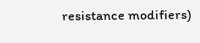resistance modifiers)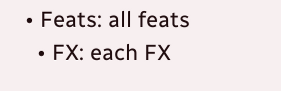• Feats: all feats
  • FX: each FX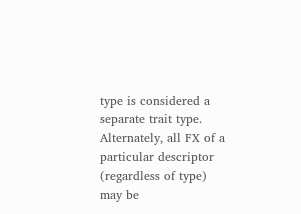type is considered a separate trait type. Alternately, all FX of a particular descriptor (regardless of type) may be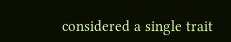considered a single trait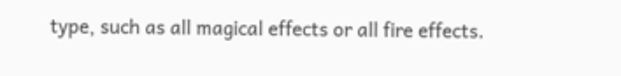type, such as all magical effects or all fire effects.